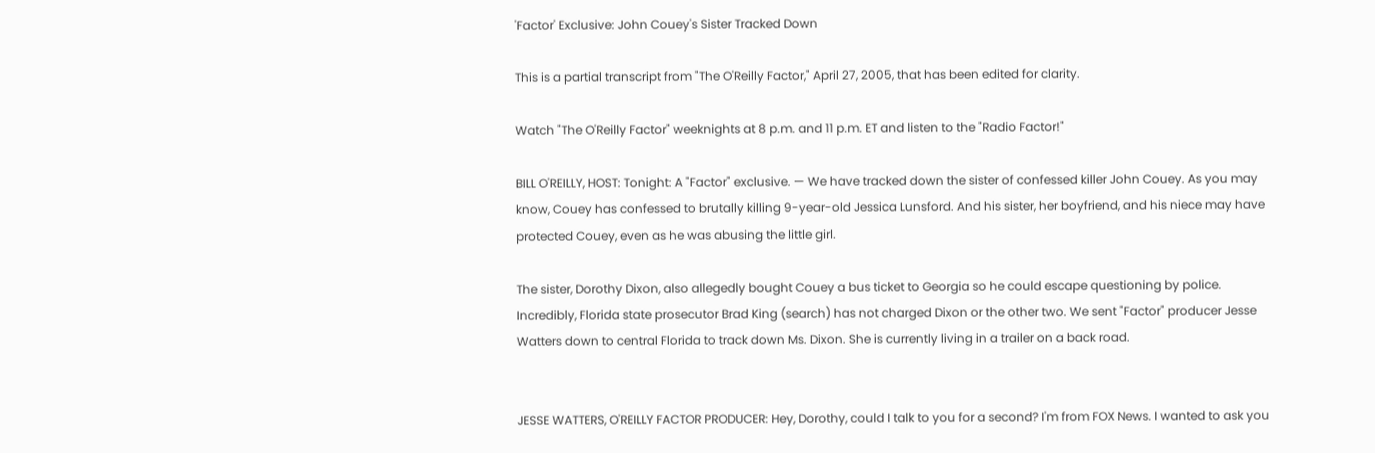'Factor' Exclusive: John Couey's Sister Tracked Down

This is a partial transcript from "The O'Reilly Factor," April 27, 2005, that has been edited for clarity.

Watch "The O'Reilly Factor" weeknights at 8 p.m. and 11 p.m. ET and listen to the "Radio Factor!"

BILL O'REILLY, HOST: Tonight: A "Factor" exclusive. — We have tracked down the sister of confessed killer John Couey. As you may know, Couey has confessed to brutally killing 9-year-old Jessica Lunsford. And his sister, her boyfriend, and his niece may have protected Couey, even as he was abusing the little girl.

The sister, Dorothy Dixon, also allegedly bought Couey a bus ticket to Georgia so he could escape questioning by police. Incredibly, Florida state prosecutor Brad King (search) has not charged Dixon or the other two. We sent "Factor" producer Jesse Watters down to central Florida to track down Ms. Dixon. She is currently living in a trailer on a back road.


JESSE WATTERS, O'REILLY FACTOR PRODUCER: Hey, Dorothy, could I talk to you for a second? I'm from FOX News. I wanted to ask you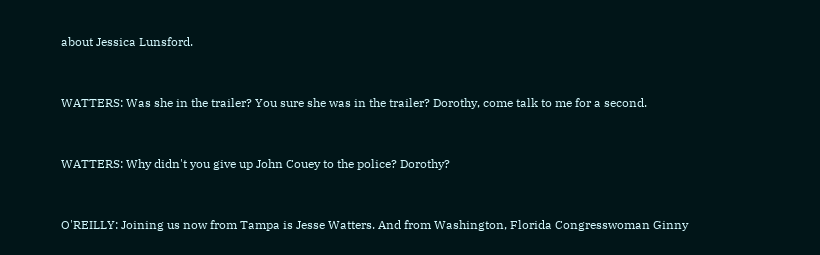about Jessica Lunsford.


WATTERS: Was she in the trailer? You sure she was in the trailer? Dorothy, come talk to me for a second.


WATTERS: Why didn't you give up John Couey to the police? Dorothy?


O'REILLY: Joining us now from Tampa is Jesse Watters. And from Washington, Florida Congresswoman Ginny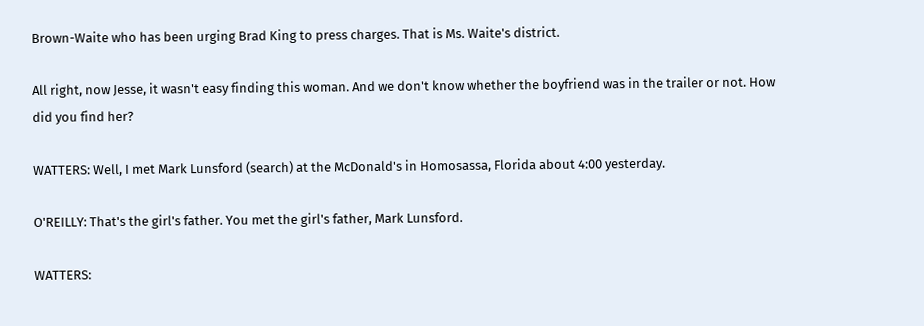Brown-Waite who has been urging Brad King to press charges. That is Ms. Waite's district.

All right, now Jesse, it wasn't easy finding this woman. And we don't know whether the boyfriend was in the trailer or not. How did you find her?

WATTERS: Well, I met Mark Lunsford (search) at the McDonald's in Homosassa, Florida about 4:00 yesterday.

O'REILLY: That's the girl's father. You met the girl's father, Mark Lunsford.

WATTERS: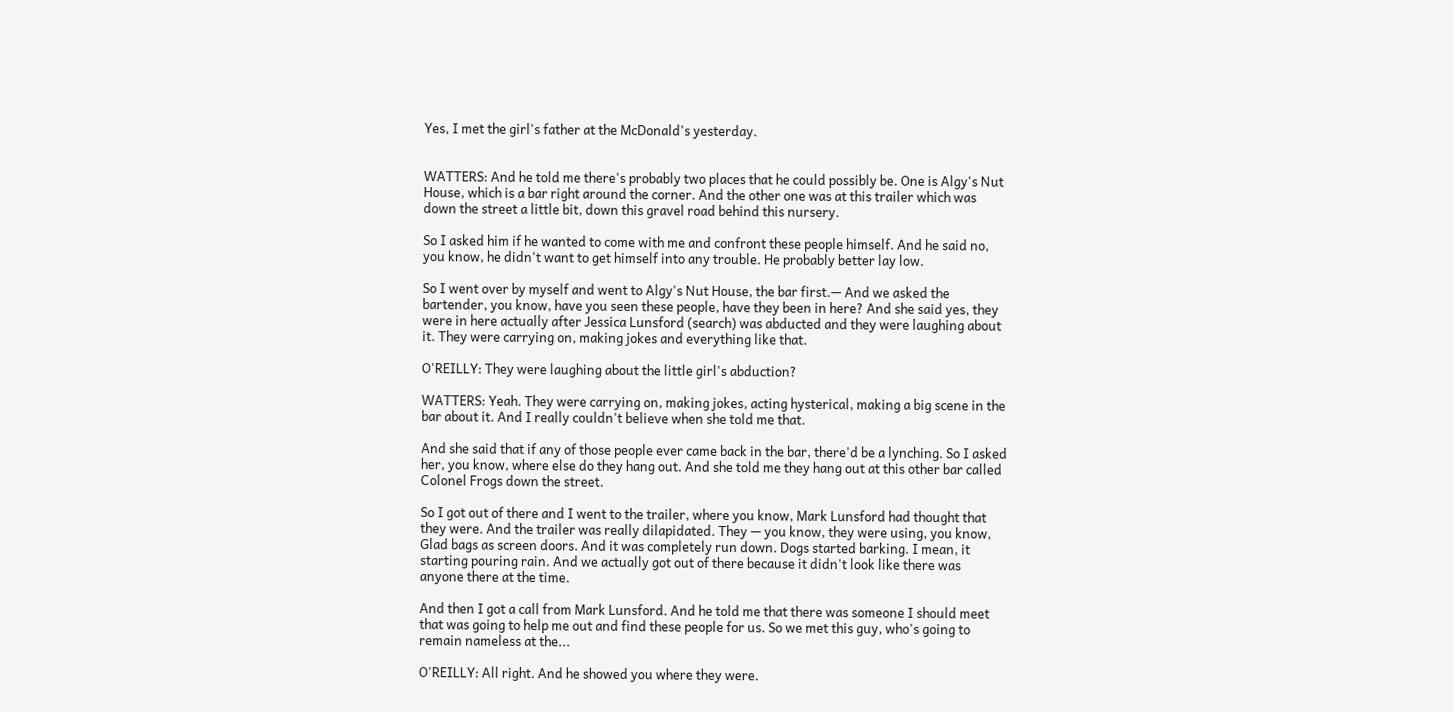Yes, I met the girl's father at the McDonald's yesterday.


WATTERS: And he told me there's probably two places that he could possibly be. One is Algy's Nut House, which is a bar right around the corner. And the other one was at this trailer which was down the street a little bit, down this gravel road behind this nursery.

So I asked him if he wanted to come with me and confront these people himself. And he said no, you know, he didn't want to get himself into any trouble. He probably better lay low.

So I went over by myself and went to Algy's Nut House, the bar first.— And we asked the bartender, you know, have you seen these people, have they been in here? And she said yes, they were in here actually after Jessica Lunsford (search) was abducted and they were laughing about it. They were carrying on, making jokes and everything like that.

O'REILLY: They were laughing about the little girl's abduction?

WATTERS: Yeah. They were carrying on, making jokes, acting hysterical, making a big scene in the bar about it. And I really couldn't believe when she told me that.

And she said that if any of those people ever came back in the bar, there'd be a lynching. So I asked her, you know, where else do they hang out. And she told me they hang out at this other bar called Colonel Frogs down the street.

So I got out of there and I went to the trailer, where you know, Mark Lunsford had thought that they were. And the trailer was really dilapidated. They — you know, they were using, you know, Glad bags as screen doors. And it was completely run down. Dogs started barking. I mean, it starting pouring rain. And we actually got out of there because it didn't look like there was anyone there at the time.

And then I got a call from Mark Lunsford. And he told me that there was someone I should meet that was going to help me out and find these people for us. So we met this guy, who's going to remain nameless at the...

O'REILLY: All right. And he showed you where they were.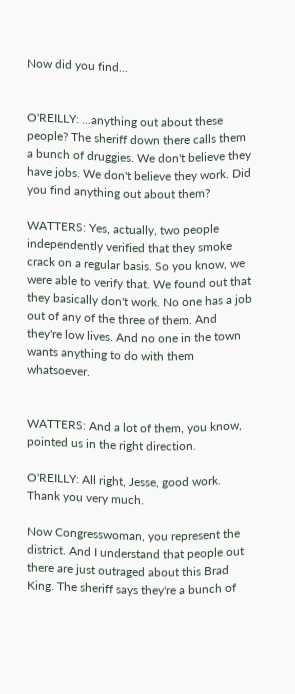Now did you find...


O'REILLY: ...anything out about these people? The sheriff down there calls them a bunch of druggies. We don't believe they have jobs. We don't believe they work. Did you find anything out about them?

WATTERS: Yes, actually, two people independently verified that they smoke crack on a regular basis. So you know, we were able to verify that. We found out that they basically don't work. No one has a job out of any of the three of them. And they're low lives. And no one in the town wants anything to do with them whatsoever.


WATTERS: And a lot of them, you know, pointed us in the right direction.

O'REILLY: All right, Jesse, good work. Thank you very much.

Now Congresswoman, you represent the district. And I understand that people out there are just outraged about this Brad King. The sheriff says they're a bunch of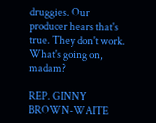druggies. Our producer hears that's true. They don't work. What's going on, madam?

REP. GINNY BROWN-WAITE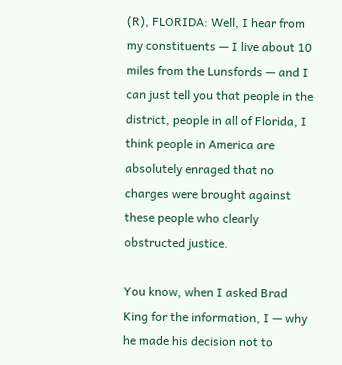(R), FLORIDA: Well, I hear from my constituents — I live about 10 miles from the Lunsfords — and I can just tell you that people in the district, people in all of Florida, I think people in America are absolutely enraged that no charges were brought against these people who clearly obstructed justice.

You know, when I asked Brad King for the information, I — why he made his decision not to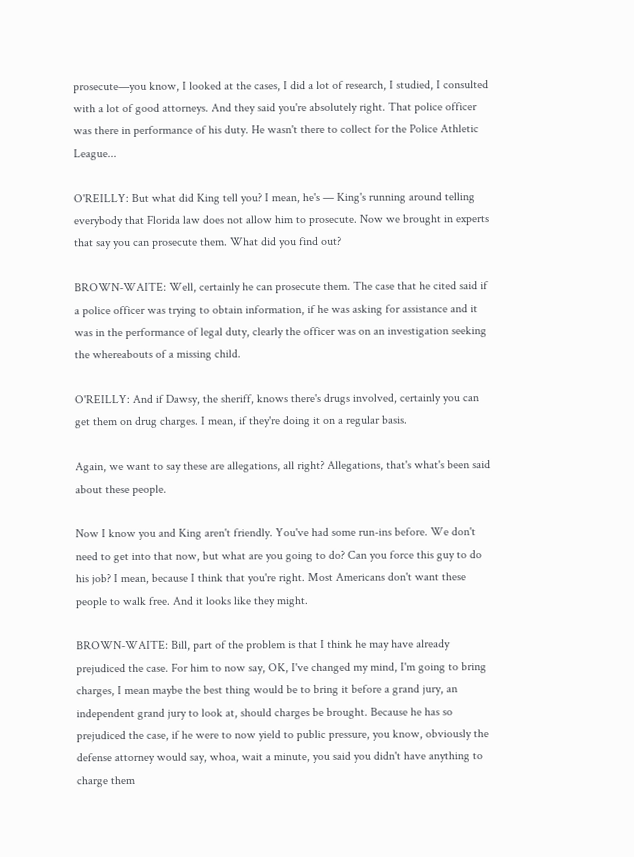prosecute—you know, I looked at the cases, I did a lot of research, I studied, I consulted with a lot of good attorneys. And they said you're absolutely right. That police officer was there in performance of his duty. He wasn't there to collect for the Police Athletic League...

O'REILLY: But what did King tell you? I mean, he's — King's running around telling everybody that Florida law does not allow him to prosecute. Now we brought in experts that say you can prosecute them. What did you find out?

BROWN-WAITE: Well, certainly he can prosecute them. The case that he cited said if a police officer was trying to obtain information, if he was asking for assistance and it was in the performance of legal duty, clearly the officer was on an investigation seeking the whereabouts of a missing child.

O'REILLY: And if Dawsy, the sheriff, knows there's drugs involved, certainly you can get them on drug charges. I mean, if they're doing it on a regular basis.

Again, we want to say these are allegations, all right? Allegations, that's what's been said about these people.

Now I know you and King aren't friendly. You've had some run-ins before. We don't need to get into that now, but what are you going to do? Can you force this guy to do his job? I mean, because I think that you're right. Most Americans don't want these people to walk free. And it looks like they might.

BROWN-WAITE: Bill, part of the problem is that I think he may have already prejudiced the case. For him to now say, OK, I've changed my mind, I'm going to bring charges, I mean maybe the best thing would be to bring it before a grand jury, an independent grand jury to look at, should charges be brought. Because he has so prejudiced the case, if he were to now yield to public pressure, you know, obviously the defense attorney would say, whoa, wait a minute, you said you didn't have anything to charge them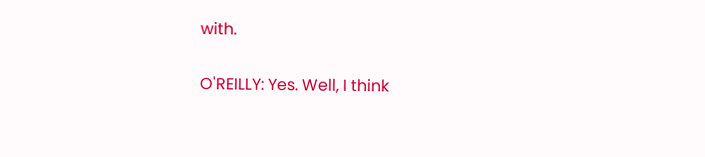with.

O'REILLY: Yes. Well, I think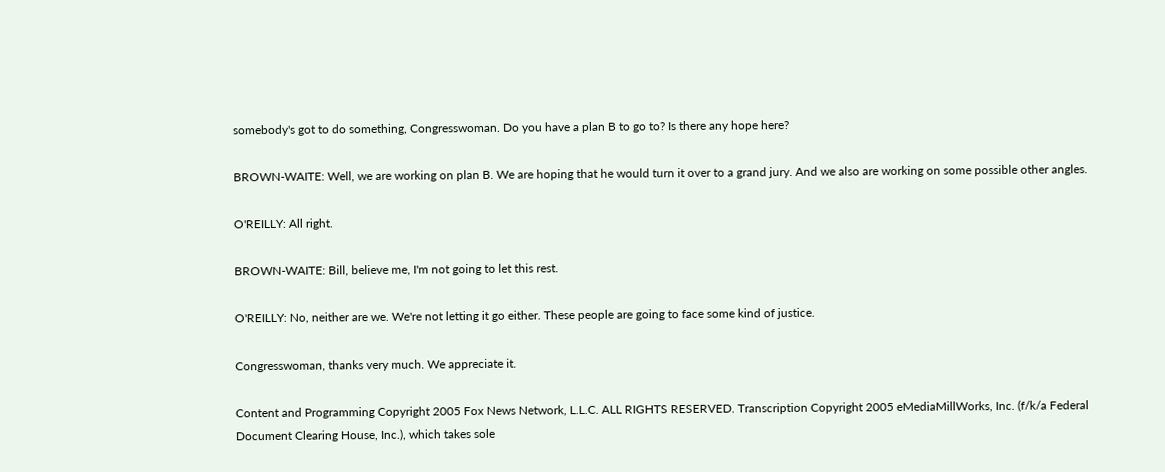somebody's got to do something, Congresswoman. Do you have a plan B to go to? Is there any hope here?

BROWN-WAITE: Well, we are working on plan B. We are hoping that he would turn it over to a grand jury. And we also are working on some possible other angles.

O'REILLY: All right.

BROWN-WAITE: Bill, believe me, I'm not going to let this rest.

O'REILLY: No, neither are we. We're not letting it go either. These people are going to face some kind of justice.

Congresswoman, thanks very much. We appreciate it.

Content and Programming Copyright 2005 Fox News Network, L.L.C. ALL RIGHTS RESERVED. Transcription Copyright 2005 eMediaMillWorks, Inc. (f/k/a Federal Document Clearing House, Inc.), which takes sole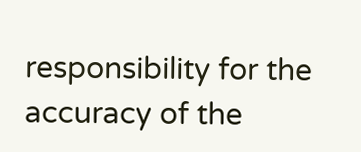responsibility for the accuracy of the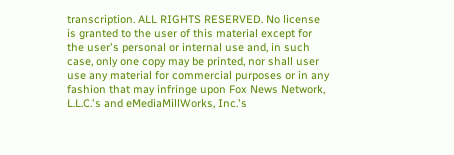transcription. ALL RIGHTS RESERVED. No license is granted to the user of this material except for the user's personal or internal use and, in such case, only one copy may be printed, nor shall user use any material for commercial purposes or in any fashion that may infringe upon Fox News Network, L.L.C.'s and eMediaMillWorks, Inc.'s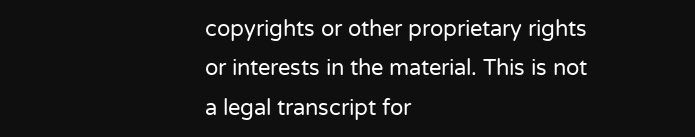copyrights or other proprietary rights or interests in the material. This is not a legal transcript for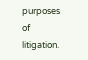purposes of litigation.